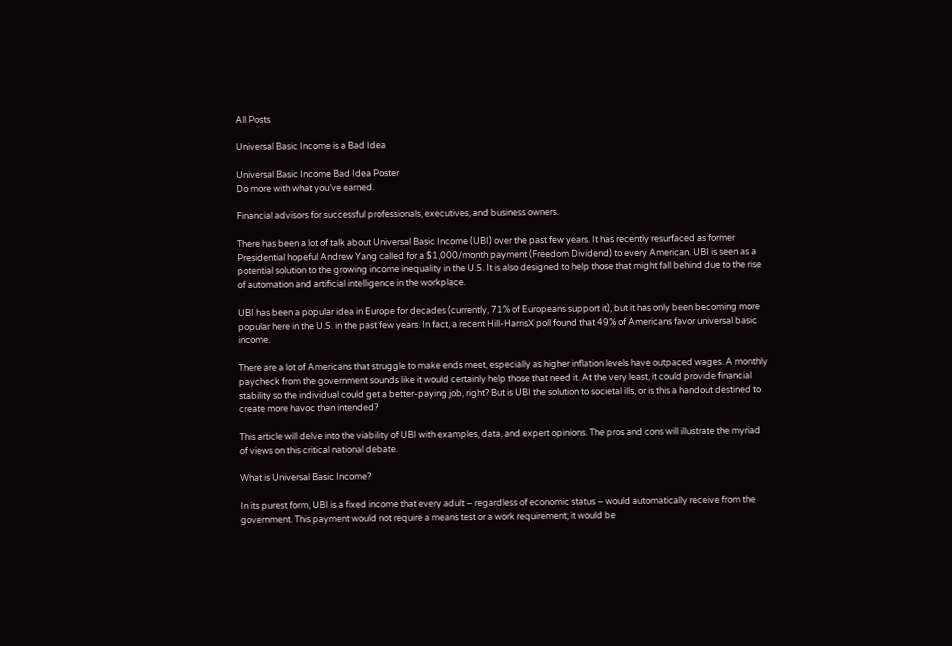All Posts

Universal Basic Income is a Bad Idea

Universal Basic Income Bad Idea Poster
Do more with what you’ve earned.

Financial advisors for successful professionals, executives, and business owners.

There has been a lot of talk about Universal Basic Income (UBI) over the past few years. It has recently resurfaced as former Presidential hopeful Andrew Yang called for a $1,000/month payment (Freedom Dividend) to every American. UBI is seen as a potential solution to the growing income inequality in the U.S. It is also designed to help those that might fall behind due to the rise of automation and artificial intelligence in the workplace.

UBI has been a popular idea in Europe for decades (currently, 71% of Europeans support it), but it has only been becoming more popular here in the U.S. in the past few years. In fact, a recent Hill-HarrisX poll found that 49% of Americans favor universal basic income.

There are a lot of Americans that struggle to make ends meet, especially as higher inflation levels have outpaced wages. A monthly paycheck from the government sounds like it would certainly help those that need it. At the very least, it could provide financial stability so the individual could get a better-paying job, right? But is UBI the solution to societal ills, or is this a handout destined to create more havoc than intended?

This article will delve into the viability of UBI with examples, data, and expert opinions. The pros and cons will illustrate the myriad of views on this critical national debate.

What is Universal Basic Income?

In its purest form, UBI is a fixed income that every adult – regardless of economic status – would automatically receive from the government. This payment would not require a means test or a work requirement; it would be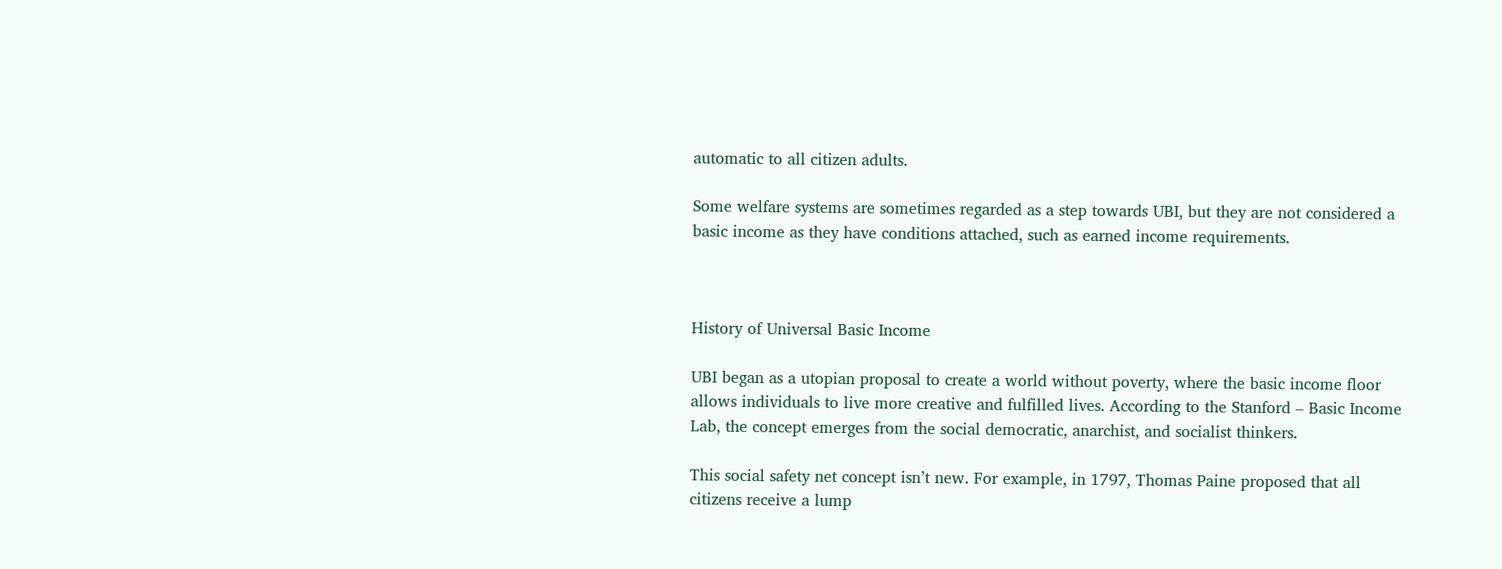automatic to all citizen adults.

Some welfare systems are sometimes regarded as a step towards UBI, but they are not considered a basic income as they have conditions attached, such as earned income requirements.



History of Universal Basic Income

UBI began as a utopian proposal to create a world without poverty, where the basic income floor allows individuals to live more creative and fulfilled lives. According to the Stanford – Basic Income Lab, the concept emerges from the social democratic, anarchist, and socialist thinkers.

This social safety net concept isn’t new. For example, in 1797, Thomas Paine proposed that all citizens receive a lump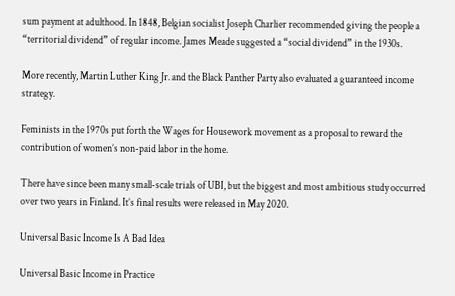sum payment at adulthood. In 1848, Belgian socialist Joseph Charlier recommended giving the people a “territorial dividend” of regular income. James Meade suggested a “social dividend” in the 1930s.

More recently, Martin Luther King Jr. and the Black Panther Party also evaluated a guaranteed income strategy.

Feminists in the 1970s put forth the Wages for Housework movement as a proposal to reward the contribution of women’s non-paid labor in the home.

There have since been many small-scale trials of UBI, but the biggest and most ambitious study occurred over two years in Finland. It’s final results were released in May 2020.

Universal Basic Income Is A Bad Idea

Universal Basic Income in Practice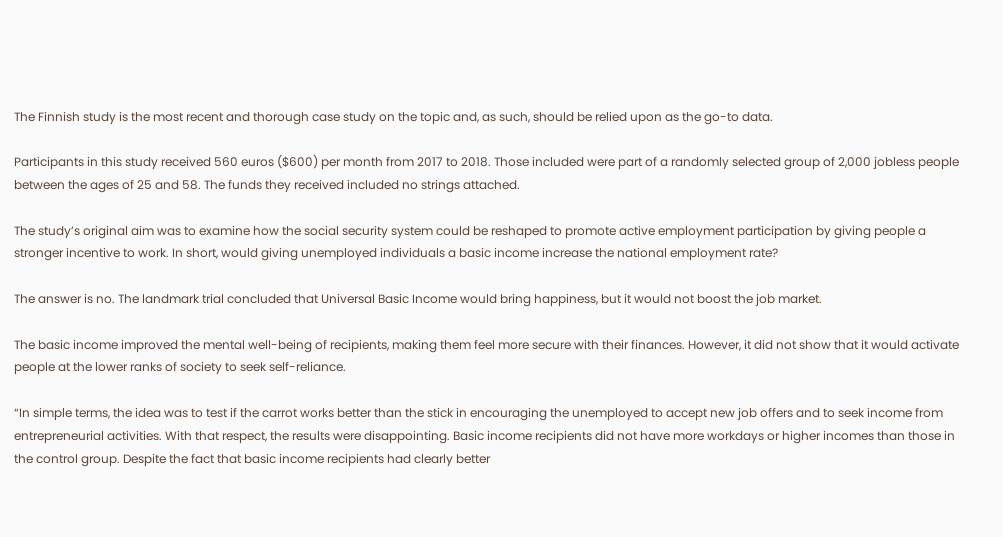The Finnish study is the most recent and thorough case study on the topic and, as such, should be relied upon as the go-to data.

Participants in this study received 560 euros ($600) per month from 2017 to 2018. Those included were part of a randomly selected group of 2,000 jobless people between the ages of 25 and 58. The funds they received included no strings attached.

The study’s original aim was to examine how the social security system could be reshaped to promote active employment participation by giving people a stronger incentive to work. In short, would giving unemployed individuals a basic income increase the national employment rate?

The answer is no. The landmark trial concluded that Universal Basic Income would bring happiness, but it would not boost the job market.

The basic income improved the mental well-being of recipients, making them feel more secure with their finances. However, it did not show that it would activate people at the lower ranks of society to seek self-reliance.

“In simple terms, the idea was to test if the carrot works better than the stick in encouraging the unemployed to accept new job offers and to seek income from entrepreneurial activities. With that respect, the results were disappointing. Basic income recipients did not have more workdays or higher incomes than those in the control group. Despite the fact that basic income recipients had clearly better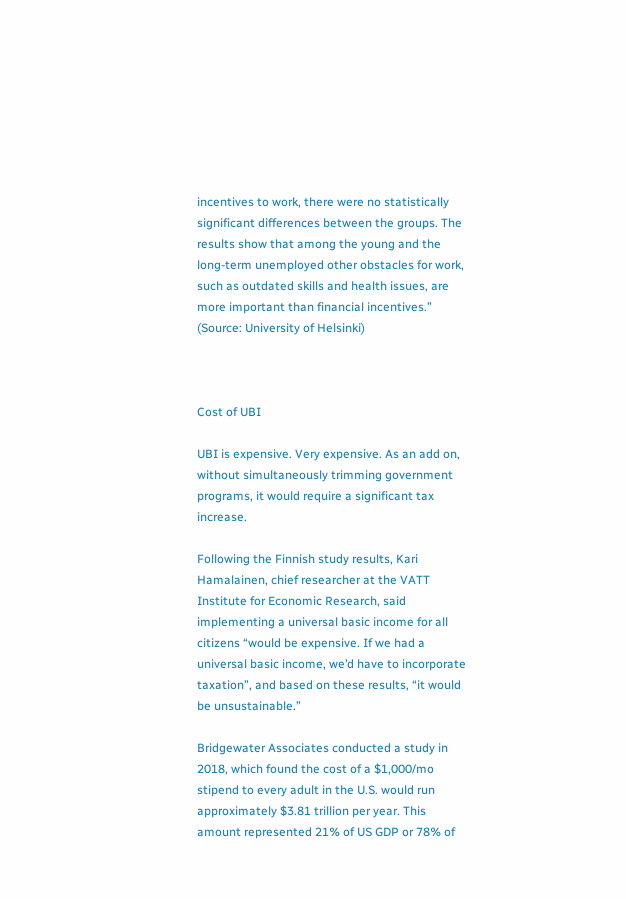incentives to work, there were no statistically significant differences between the groups. The results show that among the young and the long-term unemployed other obstacles for work, such as outdated skills and health issues, are more important than financial incentives.” (Source: University of Helsinki)



Cost of UBI

UBI is expensive. Very expensive. As an add on, without simultaneously trimming government programs, it would require a significant tax increase.

Following the Finnish study results, Kari Hamalainen, chief researcher at the VATT Institute for Economic Research, said implementing a universal basic income for all citizens “would be expensive. If we had a universal basic income, we’d have to incorporate taxation”, and based on these results, “it would be unsustainable.”

Bridgewater Associates conducted a study in 2018, which found the cost of a $1,000/mo stipend to every adult in the U.S. would run approximately $3.81 trillion per year. This amount represented 21% of US GDP or 78% of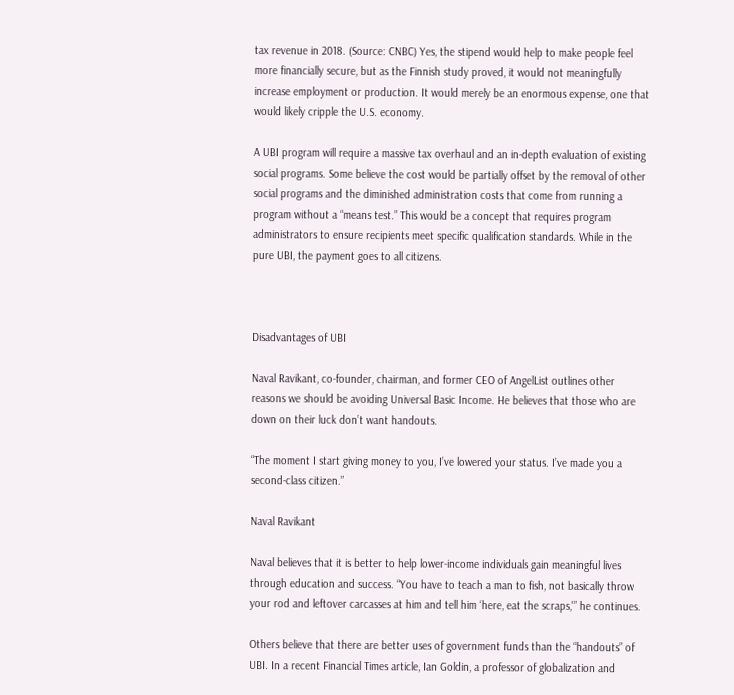tax revenue in 2018. (Source: CNBC) Yes, the stipend would help to make people feel more financially secure, but as the Finnish study proved, it would not meaningfully increase employment or production. It would merely be an enormous expense, one that would likely cripple the U.S. economy.

A UBI program will require a massive tax overhaul and an in-depth evaluation of existing social programs. Some believe the cost would be partially offset by the removal of other social programs and the diminished administration costs that come from running a program without a “means test.” This would be a concept that requires program administrators to ensure recipients meet specific qualification standards. While in the pure UBI, the payment goes to all citizens.



Disadvantages of UBI

Naval Ravikant, co-founder, chairman, and former CEO of AngelList outlines other reasons we should be avoiding Universal Basic Income. He believes that those who are down on their luck don’t want handouts.

“The moment I start giving money to you, I’ve lowered your status. I’ve made you a second-class citizen.”

Naval Ravikant

Naval believes that it is better to help lower-income individuals gain meaningful lives through education and success. “You have to teach a man to fish, not basically throw your rod and leftover carcasses at him and tell him ‘here, eat the scraps,'” he continues.

Others believe that there are better uses of government funds than the “handouts” of UBI. In a recent Financial Times article, Ian Goldin, a professor of globalization and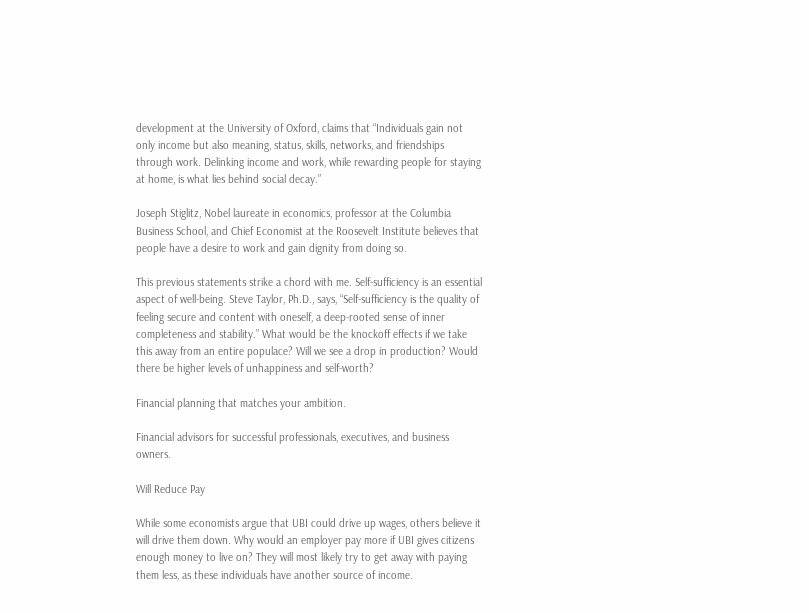development at the University of Oxford, claims that “Individuals gain not only income but also meaning, status, skills, networks, and friendships through work. Delinking income and work, while rewarding people for staying at home, is what lies behind social decay.”

Joseph Stiglitz, Nobel laureate in economics, professor at the Columbia Business School, and Chief Economist at the Roosevelt Institute believes that people have a desire to work and gain dignity from doing so.

This previous statements strike a chord with me. Self-sufficiency is an essential aspect of well-being. Steve Taylor, Ph.D., says, “Self-sufficiency is the quality of feeling secure and content with oneself, a deep-rooted sense of inner completeness and stability.” What would be the knockoff effects if we take this away from an entire populace? Will we see a drop in production? Would there be higher levels of unhappiness and self-worth?

Financial planning that matches your ambition.

Financial advisors for successful professionals, executives, and business owners.

Will Reduce Pay

While some economists argue that UBI could drive up wages, others believe it will drive them down. Why would an employer pay more if UBI gives citizens enough money to live on? They will most likely try to get away with paying them less, as these individuals have another source of income.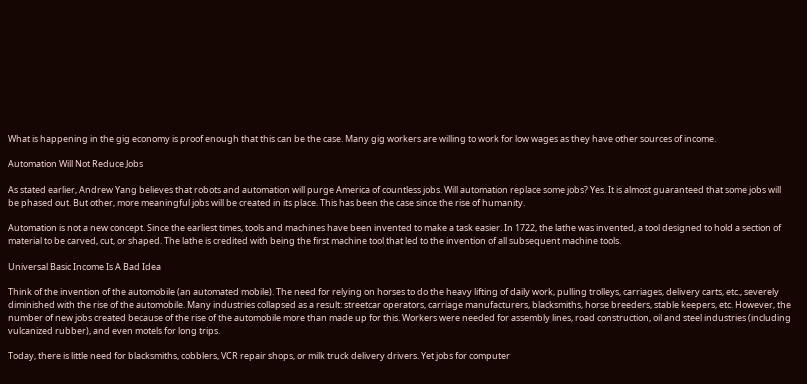What is happening in the gig economy is proof enough that this can be the case. Many gig workers are willing to work for low wages as they have other sources of income.

Automation Will Not Reduce Jobs

As stated earlier, Andrew Yang believes that robots and automation will purge America of countless jobs. Will automation replace some jobs? Yes. It is almost guaranteed that some jobs will be phased out. But other, more meaningful jobs will be created in its place. This has been the case since the rise of humanity.

Automation is not a new concept. Since the earliest times, tools and machines have been invented to make a task easier. In 1722, the lathe was invented, a tool designed to hold a section of material to be carved, cut, or shaped. The lathe is credited with being the first machine tool that led to the invention of all subsequent machine tools.

Universal Basic Income Is A Bad Idea

Think of the invention of the automobile (an automated mobile). The need for relying on horses to do the heavy lifting of daily work, pulling trolleys, carriages, delivery carts, etc., severely diminished with the rise of the automobile. Many industries collapsed as a result: streetcar operators, carriage manufacturers, blacksmiths, horse breeders, stable keepers, etc. However, the number of new jobs created because of the rise of the automobile more than made up for this. Workers were needed for assembly lines, road construction, oil and steel industries (including vulcanized rubber), and even motels for long trips.

Today, there is little need for blacksmiths, cobblers, VCR repair shops, or milk truck delivery drivers. Yet jobs for computer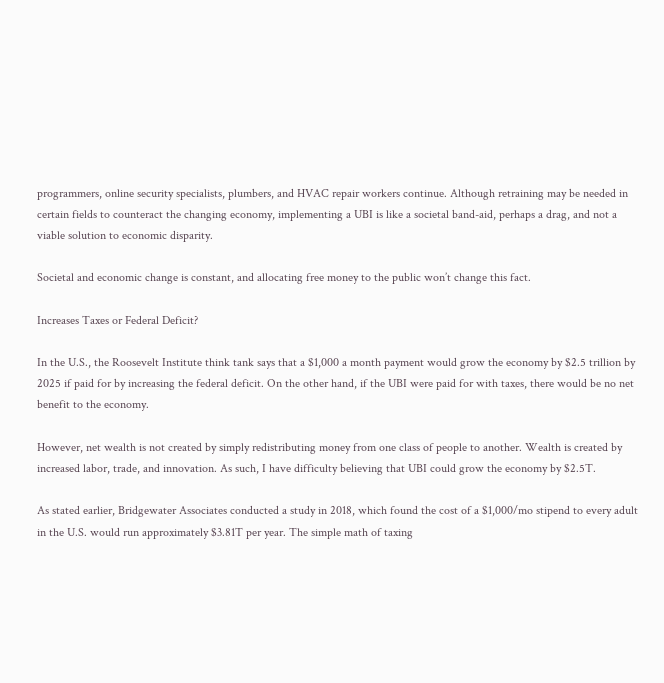programmers, online security specialists, plumbers, and HVAC repair workers continue. Although retraining may be needed in certain fields to counteract the changing economy, implementing a UBI is like a societal band-aid, perhaps a drag, and not a viable solution to economic disparity.

Societal and economic change is constant, and allocating free money to the public won’t change this fact.

Increases Taxes or Federal Deficit?

In the U.S., the Roosevelt Institute think tank says that a $1,000 a month payment would grow the economy by $2.5 trillion by 2025 if paid for by increasing the federal deficit. On the other hand, if the UBI were paid for with taxes, there would be no net benefit to the economy.

However, net wealth is not created by simply redistributing money from one class of people to another. Wealth is created by increased labor, trade, and innovation. As such, I have difficulty believing that UBI could grow the economy by $2.5T.

As stated earlier, Bridgewater Associates conducted a study in 2018, which found the cost of a $1,000/mo stipend to every adult in the U.S. would run approximately $3.81T per year. The simple math of taxing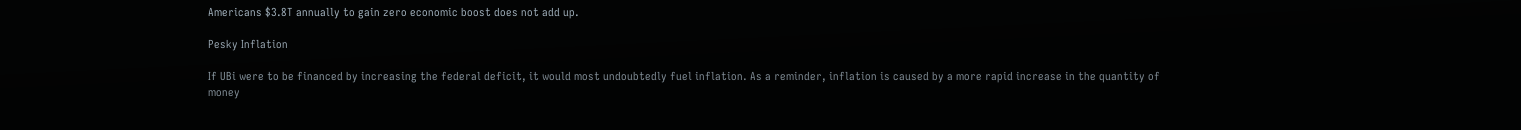Americans $3.8T annually to gain zero economic boost does not add up.

Pesky Inflation

If UBi were to be financed by increasing the federal deficit, it would most undoubtedly fuel inflation. As a reminder, inflation is caused by a more rapid increase in the quantity of money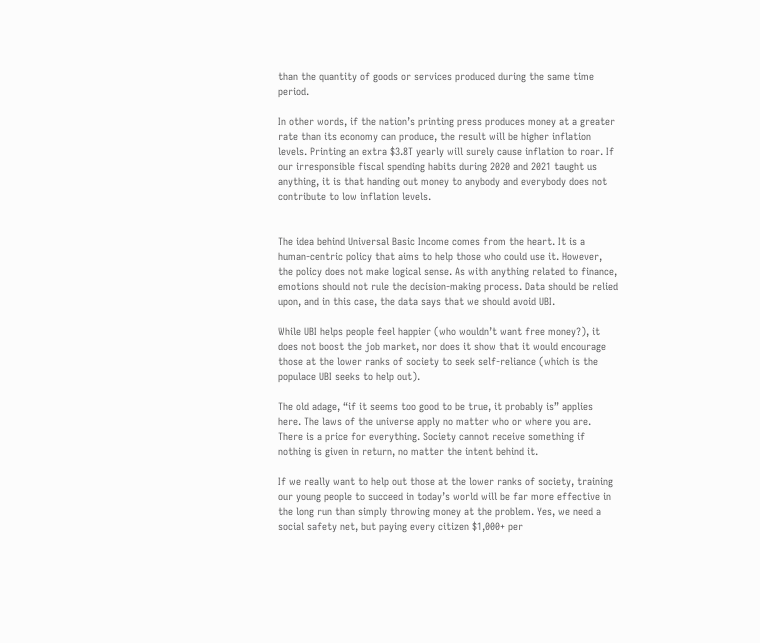than the quantity of goods or services produced during the same time period.

In other words, if the nation’s printing press produces money at a greater rate than its economy can produce, the result will be higher inflation levels. Printing an extra $3.8T yearly will surely cause inflation to roar. If our irresponsible fiscal spending habits during 2020 and 2021 taught us anything, it is that handing out money to anybody and everybody does not contribute to low inflation levels.


The idea behind Universal Basic Income comes from the heart. It is a human-centric policy that aims to help those who could use it. However, the policy does not make logical sense. As with anything related to finance, emotions should not rule the decision-making process. Data should be relied upon, and in this case, the data says that we should avoid UBI.

While UBI helps people feel happier (who wouldn’t want free money?), it does not boost the job market, nor does it show that it would encourage those at the lower ranks of society to seek self-reliance (which is the populace UBI seeks to help out).

The old adage, “if it seems too good to be true, it probably is” applies here. The laws of the universe apply no matter who or where you are. There is a price for everything. Society cannot receive something if nothing is given in return, no matter the intent behind it.

If we really want to help out those at the lower ranks of society, training our young people to succeed in today’s world will be far more effective in the long run than simply throwing money at the problem. Yes, we need a social safety net, but paying every citizen $1,000+ per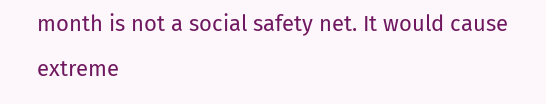month is not a social safety net. It would cause extreme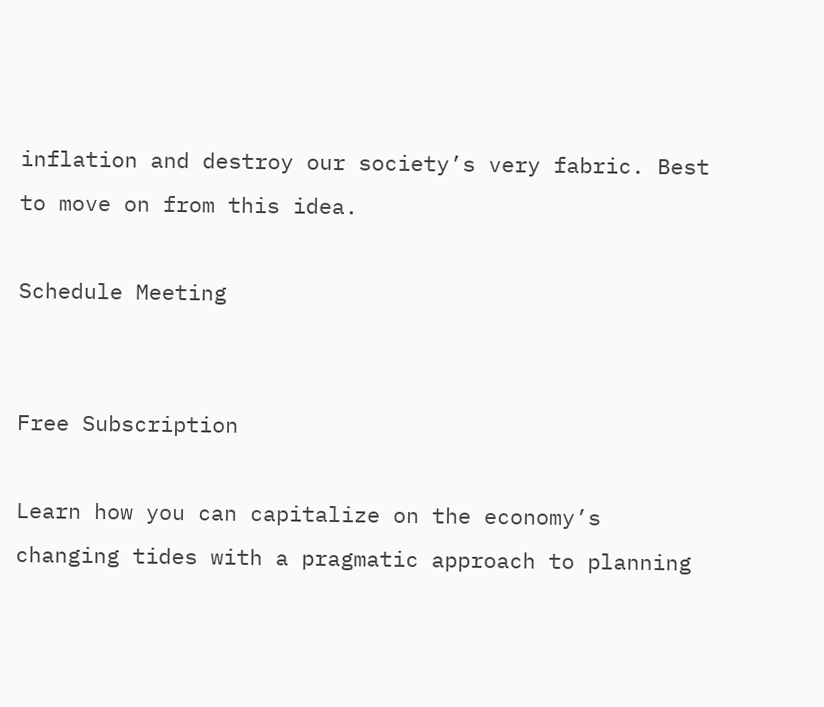inflation and destroy our society’s very fabric. Best to move on from this idea.

Schedule Meeting


Free Subscription

Learn how you can capitalize on the economy’s changing tides with a pragmatic approach to planning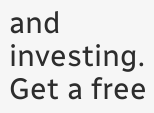and investing. Get a free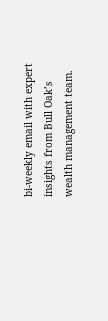bi-weekly email with expert insights from Bull Oak’s wealth management team.